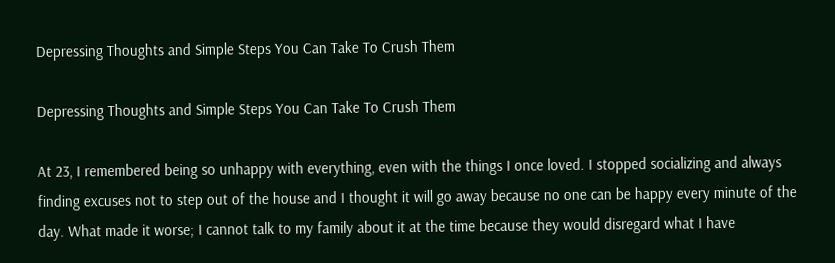Depressing Thoughts and Simple Steps You Can Take To Crush Them

Depressing Thoughts and Simple Steps You Can Take To Crush Them

At 23, I remembered being so unhappy with everything, even with the things I once loved. I stopped socializing and always finding excuses not to step out of the house and I thought it will go away because no one can be happy every minute of the day. What made it worse; I cannot talk to my family about it at the time because they would disregard what I have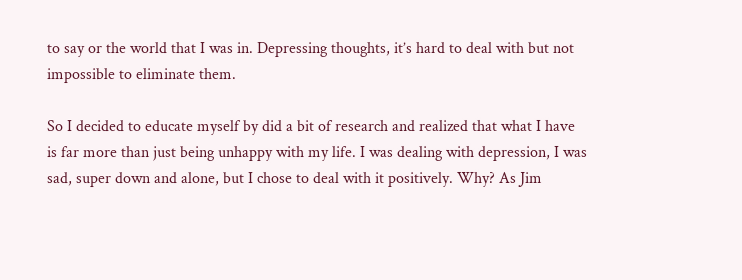to say or the world that I was in. Depressing thoughts, it’s hard to deal with but not impossible to eliminate them.

So I decided to educate myself by did a bit of research and realized that what I have is far more than just being unhappy with my life. I was dealing with depression, I was sad, super down and alone, but I chose to deal with it positively. Why? As Jim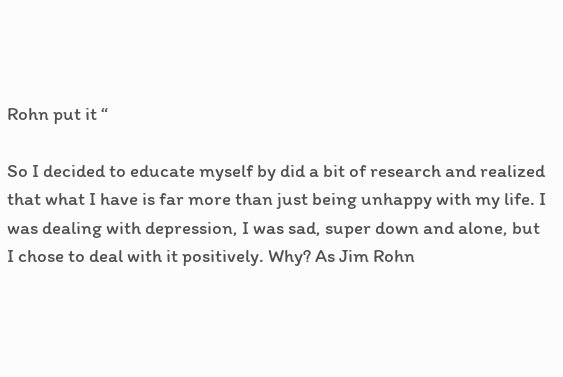Rohn put it “

So I decided to educate myself by did a bit of research and realized that what I have is far more than just being unhappy with my life. I was dealing with depression, I was sad, super down and alone, but I chose to deal with it positively. Why? As Jim Rohn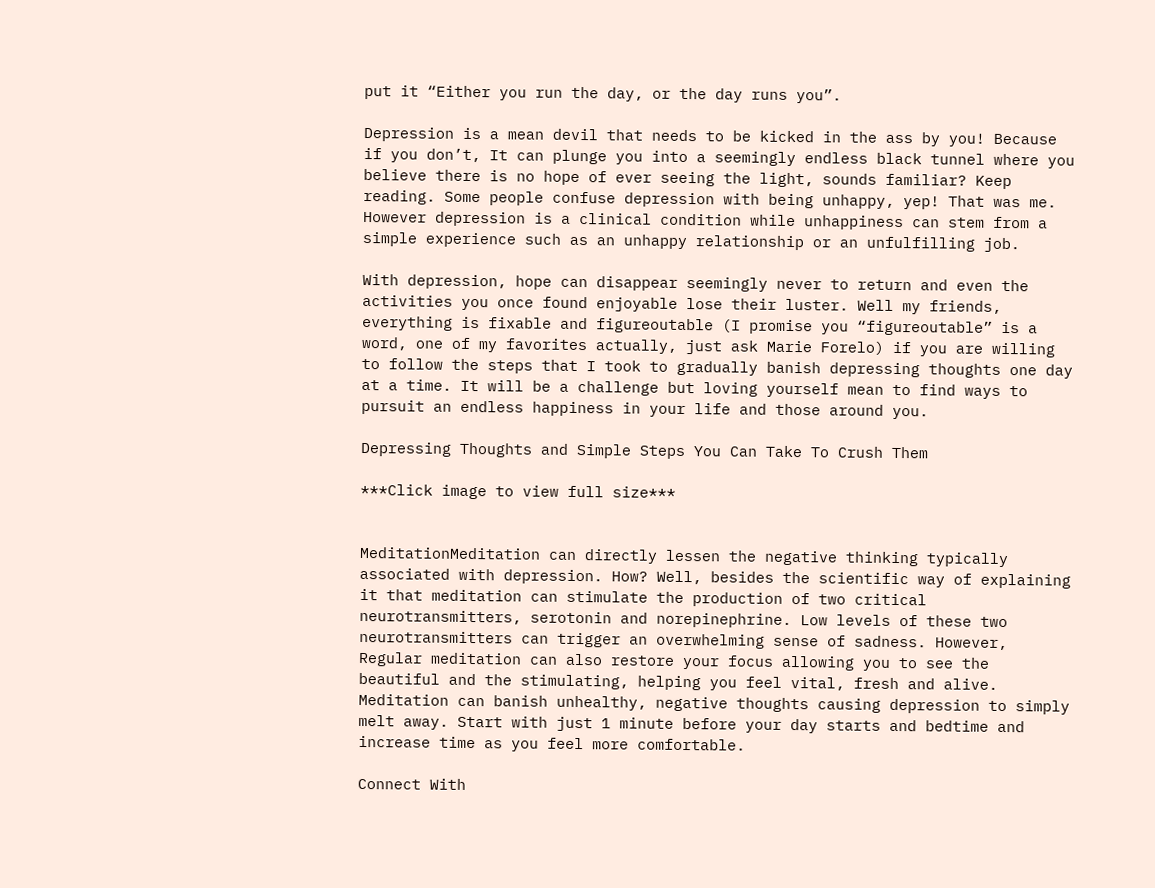put it “Either you run the day, or the day runs you”.

Depression is a mean devil that needs to be kicked in the ass by you! Because if you don’t, It can plunge you into a seemingly endless black tunnel where you believe there is no hope of ever seeing the light, sounds familiar? Keep reading. Some people confuse depression with being unhappy, yep! That was me. However depression is a clinical condition while unhappiness can stem from a simple experience such as an unhappy relationship or an unfulfilling job.

With depression, hope can disappear seemingly never to return and even the activities you once found enjoyable lose their luster. Well my friends, everything is fixable and figureoutable (I promise you “figureoutable” is a word, one of my favorites actually, just ask Marie Forelo) if you are willing to follow the steps that I took to gradually banish depressing thoughts one day at a time. It will be a challenge but loving yourself mean to find ways to pursuit an endless happiness in your life and those around you.

Depressing Thoughts and Simple Steps You Can Take To Crush Them

***Click image to view full size***


MeditationMeditation can directly lessen the negative thinking typically associated with depression. How? Well, besides the scientific way of explaining it that meditation can stimulate the production of two critical neurotransmitters, serotonin and norepinephrine. Low levels of these two neurotransmitters can trigger an overwhelming sense of sadness. However, Regular meditation can also restore your focus allowing you to see the beautiful and the stimulating, helping you feel vital, fresh and alive. Meditation can banish unhealthy, negative thoughts causing depression to simply melt away. Start with just 1 minute before your day starts and bedtime and increase time as you feel more comfortable.

Connect With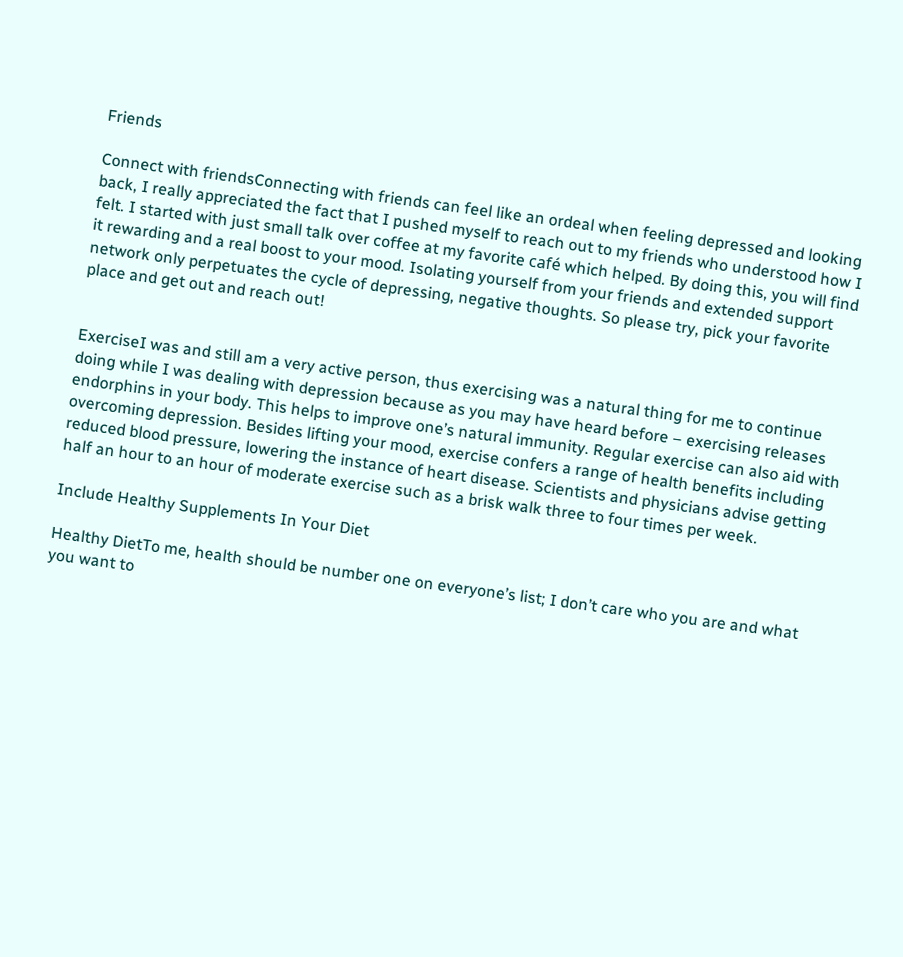Friends

Connect with friendsConnecting with friends can feel like an ordeal when feeling depressed and looking back, I really appreciated the fact that I pushed myself to reach out to my friends who understood how I felt. I started with just small talk over coffee at my favorite café which helped. By doing this, you will find it rewarding and a real boost to your mood. Isolating yourself from your friends and extended support network only perpetuates the cycle of depressing, negative thoughts. So please try, pick your favorite place and get out and reach out!


ExerciseI was and still am a very active person, thus exercising was a natural thing for me to continue doing while I was dealing with depression because as you may have heard before – exercising releases endorphins in your body. This helps to improve one’s natural immunity. Regular exercise can also aid with overcoming depression. Besides lifting your mood, exercise confers a range of health benefits including reduced blood pressure, lowering the instance of heart disease. Scientists and physicians advise getting half an hour to an hour of moderate exercise such as a brisk walk three to four times per week.

Include Healthy Supplements In Your Diet

Healthy DietTo me, health should be number one on everyone’s list; I don’t care who you are and what you want to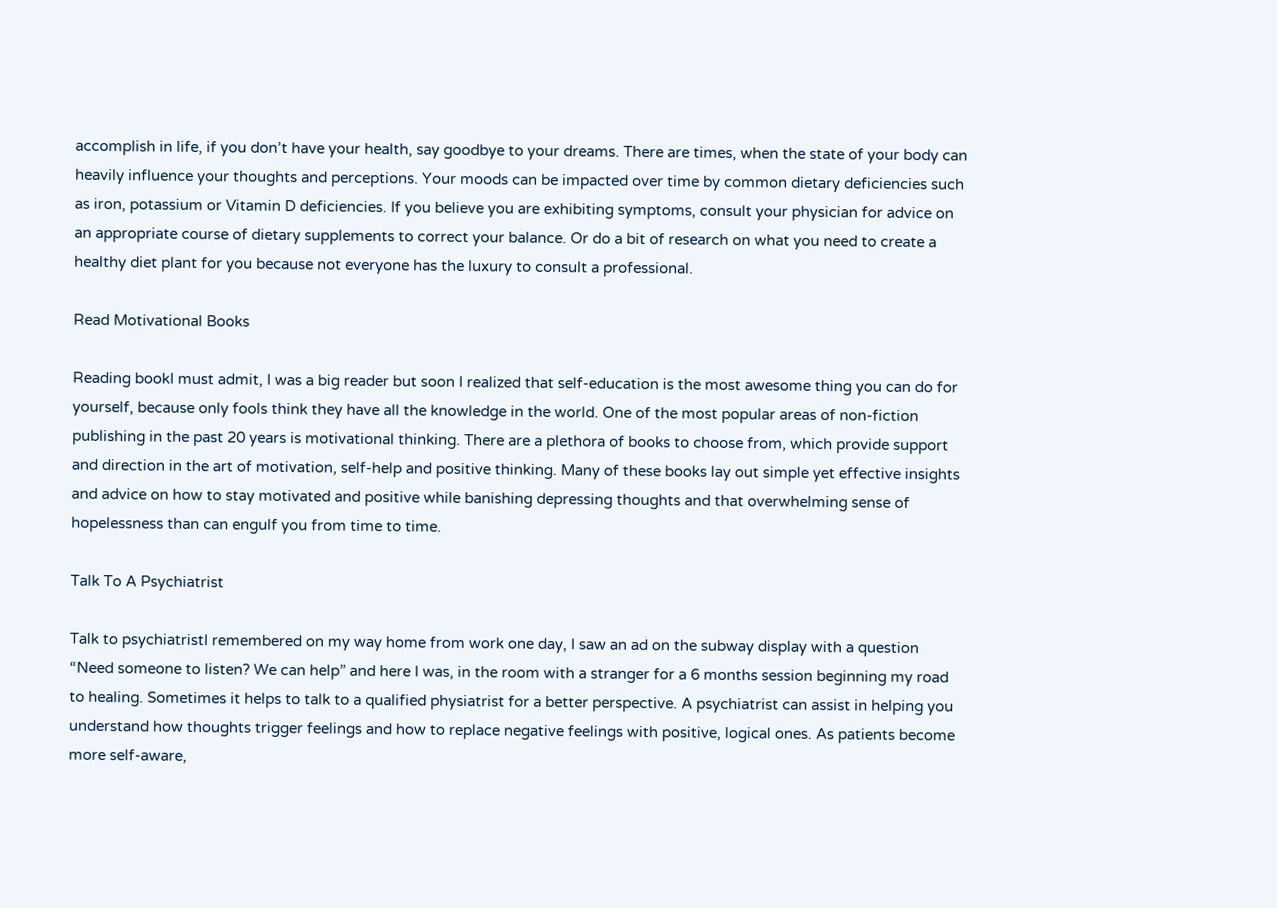accomplish in life, if you don’t have your health, say goodbye to your dreams. There are times, when the state of your body can heavily influence your thoughts and perceptions. Your moods can be impacted over time by common dietary deficiencies such as iron, potassium or Vitamin D deficiencies. If you believe you are exhibiting symptoms, consult your physician for advice on an appropriate course of dietary supplements to correct your balance. Or do a bit of research on what you need to create a healthy diet plant for you because not everyone has the luxury to consult a professional.

Read Motivational Books

Reading bookI must admit, I was a big reader but soon I realized that self-education is the most awesome thing you can do for yourself, because only fools think they have all the knowledge in the world. One of the most popular areas of non-fiction publishing in the past 20 years is motivational thinking. There are a plethora of books to choose from, which provide support and direction in the art of motivation, self-help and positive thinking. Many of these books lay out simple yet effective insights and advice on how to stay motivated and positive while banishing depressing thoughts and that overwhelming sense of hopelessness than can engulf you from time to time.

Talk To A Psychiatrist

Talk to psychiatristI remembered on my way home from work one day, I saw an ad on the subway display with a question “Need someone to listen? We can help” and here I was, in the room with a stranger for a 6 months session beginning my road to healing. Sometimes it helps to talk to a qualified physiatrist for a better perspective. A psychiatrist can assist in helping you understand how thoughts trigger feelings and how to replace negative feelings with positive, logical ones. As patients become more self-aware,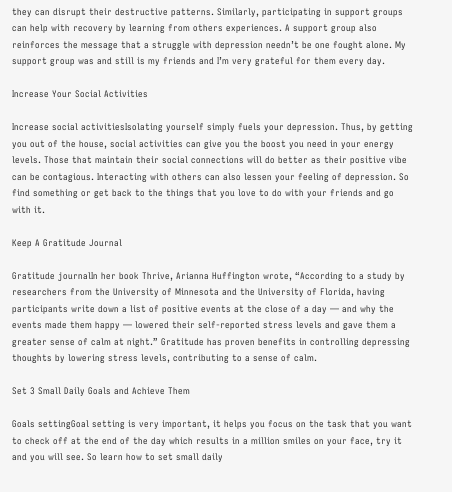they can disrupt their destructive patterns. Similarly, participating in support groups can help with recovery by learning from others experiences. A support group also reinforces the message that a struggle with depression needn’t be one fought alone. My support group was and still is my friends and I’m very grateful for them every day.

Increase Your Social Activities

Increase social activitiesIsolating yourself simply fuels your depression. Thus, by getting you out of the house, social activities can give you the boost you need in your energy levels. Those that maintain their social connections will do better as their positive vibe can be contagious. Interacting with others can also lessen your feeling of depression. So find something or get back to the things that you love to do with your friends and go with it.

Keep A Gratitude Journal

Gratitude journalIn her book Thrive, Arianna Huffington wrote, “According to a study by researchers from the University of Minnesota and the University of Florida, having participants write down a list of positive events at the close of a day — and why the events made them happy — lowered their self-reported stress levels and gave them a greater sense of calm at night.” Gratitude has proven benefits in controlling depressing thoughts by lowering stress levels, contributing to a sense of calm.

Set 3 Small Daily Goals and Achieve Them

Goals settingGoal setting is very important, it helps you focus on the task that you want to check off at the end of the day which results in a million smiles on your face, try it and you will see. So learn how to set small daily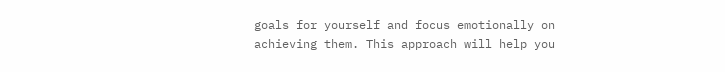goals for yourself and focus emotionally on achieving them. This approach will help you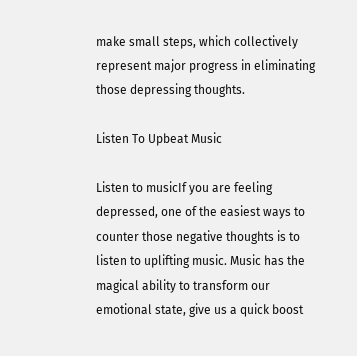make small steps, which collectively represent major progress in eliminating those depressing thoughts.

Listen To Upbeat Music

Listen to musicIf you are feeling depressed, one of the easiest ways to counter those negative thoughts is to listen to uplifting music. Music has the magical ability to transform our emotional state, give us a quick boost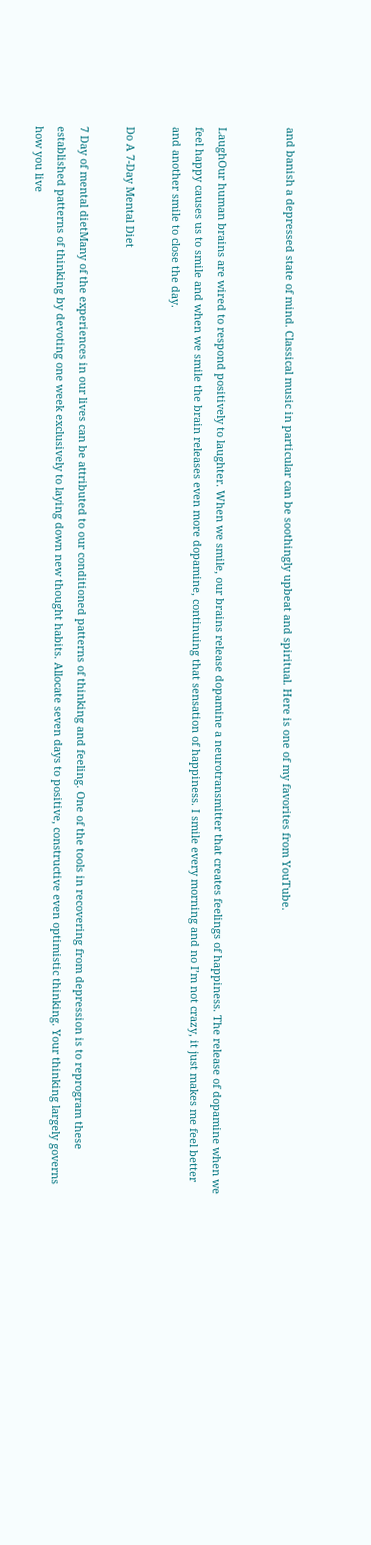and banish a depressed state of mind. Classical music in particular can be soothingly upbeat and spiritual. Here is one of my favorites from YouTube.


LaughOur human brains are wired to respond positively to laughter. When we smile, our brains release dopamine a neurotransmitter that creates feelings of happiness. The release of dopamine when we feel happy causes us to smile and when we smile the brain releases even more dopamine, continuing that sensation of happiness. I smile every morning and no I’m not crazy, it just makes me feel better and another smile to close the day.

Do A 7-Day Mental Diet

7 Day of mental dietMany of the experiences in our lives can be attributed to our conditioned patterns of thinking and feeling. One of the tools in recovering from depression is to reprogram these established patterns of thinking by devoting one week exclusively to laying down new thought habits. Allocate seven days to positive, constructive even optimistic thinking. Your thinking largely governs how you live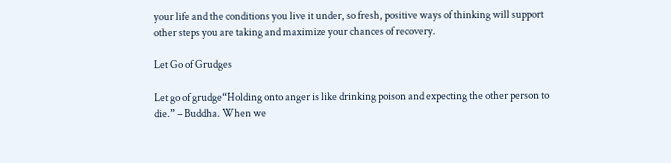your life and the conditions you live it under, so fresh, positive ways of thinking will support other steps you are taking and maximize your chances of recovery.

Let Go of Grudges

Let go of grudge“Holding onto anger is like drinking poison and expecting the other person to die.” – Buddha. When we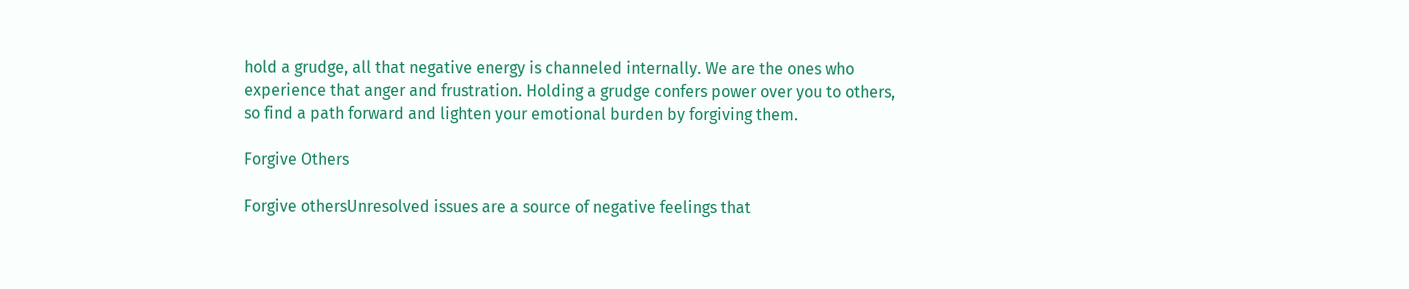hold a grudge, all that negative energy is channeled internally. We are the ones who experience that anger and frustration. Holding a grudge confers power over you to others, so find a path forward and lighten your emotional burden by forgiving them.

Forgive Others

Forgive othersUnresolved issues are a source of negative feelings that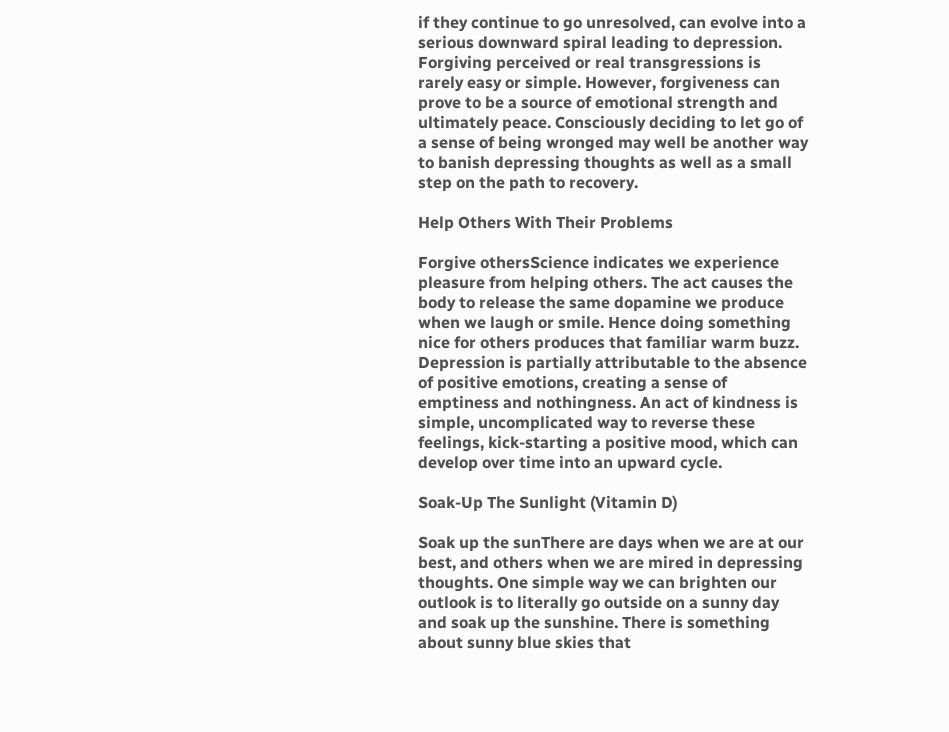if they continue to go unresolved, can evolve into a serious downward spiral leading to depression. Forgiving perceived or real transgressions is rarely easy or simple. However, forgiveness can prove to be a source of emotional strength and ultimately peace. Consciously deciding to let go of a sense of being wronged may well be another way to banish depressing thoughts as well as a small step on the path to recovery.

Help Others With Their Problems

Forgive othersScience indicates we experience pleasure from helping others. The act causes the body to release the same dopamine we produce when we laugh or smile. Hence doing something nice for others produces that familiar warm buzz. Depression is partially attributable to the absence of positive emotions, creating a sense of emptiness and nothingness. An act of kindness is simple, uncomplicated way to reverse these feelings, kick-starting a positive mood, which can develop over time into an upward cycle.

Soak-Up The Sunlight (Vitamin D)

Soak up the sunThere are days when we are at our best, and others when we are mired in depressing thoughts. One simple way we can brighten our outlook is to literally go outside on a sunny day and soak up the sunshine. There is something about sunny blue skies that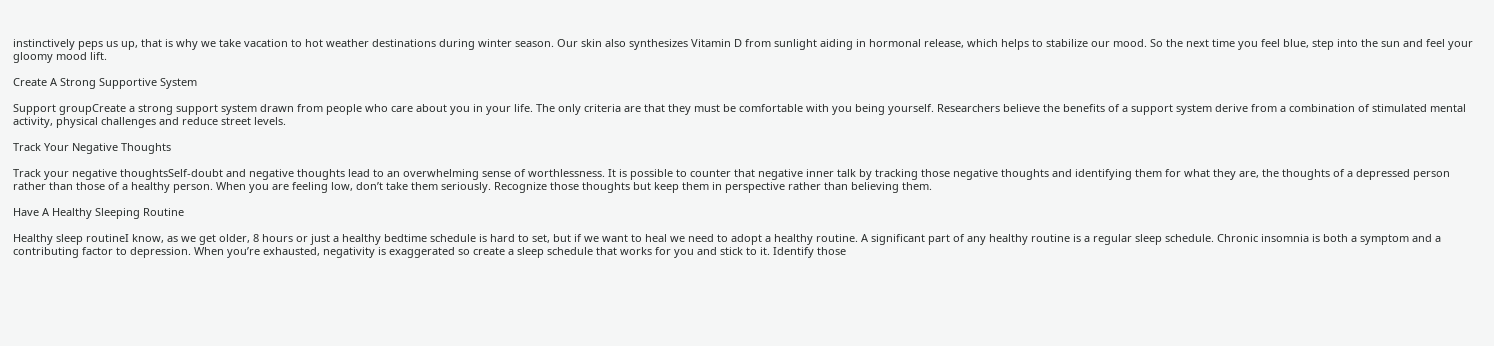instinctively peps us up, that is why we take vacation to hot weather destinations during winter season. Our skin also synthesizes Vitamin D from sunlight aiding in hormonal release, which helps to stabilize our mood. So the next time you feel blue, step into the sun and feel your gloomy mood lift.

Create A Strong Supportive System

Support groupCreate a strong support system drawn from people who care about you in your life. The only criteria are that they must be comfortable with you being yourself. Researchers believe the benefits of a support system derive from a combination of stimulated mental activity, physical challenges and reduce street levels.

Track Your Negative Thoughts

Track your negative thoughtsSelf-doubt and negative thoughts lead to an overwhelming sense of worthlessness. It is possible to counter that negative inner talk by tracking those negative thoughts and identifying them for what they are, the thoughts of a depressed person rather than those of a healthy person. When you are feeling low, don’t take them seriously. Recognize those thoughts but keep them in perspective rather than believing them.

Have A Healthy Sleeping Routine

Healthy sleep routineI know, as we get older, 8 hours or just a healthy bedtime schedule is hard to set, but if we want to heal we need to adopt a healthy routine. A significant part of any healthy routine is a regular sleep schedule. Chronic insomnia is both a symptom and a contributing factor to depression. When you’re exhausted, negativity is exaggerated so create a sleep schedule that works for you and stick to it. Identify those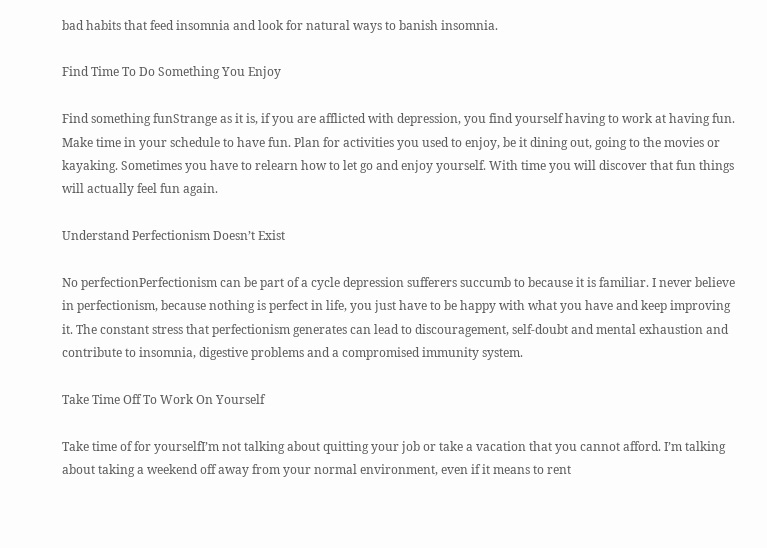bad habits that feed insomnia and look for natural ways to banish insomnia.

Find Time To Do Something You Enjoy

Find something funStrange as it is, if you are afflicted with depression, you find yourself having to work at having fun. Make time in your schedule to have fun. Plan for activities you used to enjoy, be it dining out, going to the movies or kayaking. Sometimes you have to relearn how to let go and enjoy yourself. With time you will discover that fun things will actually feel fun again.

Understand Perfectionism Doesn’t Exist

No perfectionPerfectionism can be part of a cycle depression sufferers succumb to because it is familiar. I never believe in perfectionism, because nothing is perfect in life, you just have to be happy with what you have and keep improving it. The constant stress that perfectionism generates can lead to discouragement, self-doubt and mental exhaustion and contribute to insomnia, digestive problems and a compromised immunity system.

Take Time Off To Work On Yourself

Take time of for yourselfI’m not talking about quitting your job or take a vacation that you cannot afford. I’m talking about taking a weekend off away from your normal environment, even if it means to rent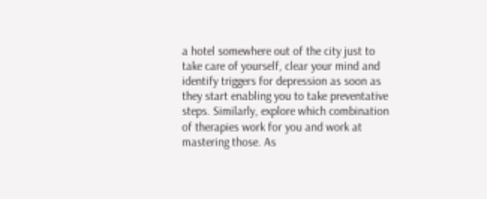a hotel somewhere out of the city just to take care of yourself, clear your mind and identify triggers for depression as soon as they start enabling you to take preventative steps. Similarly, explore which combination of therapies work for you and work at mastering those. As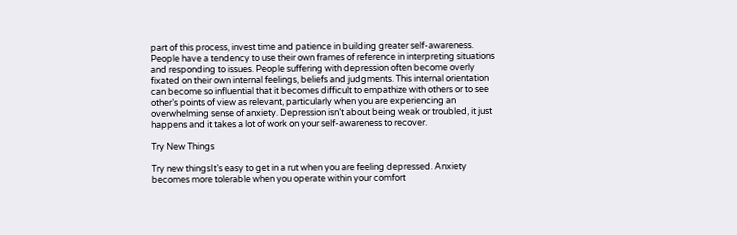part of this process, invest time and patience in building greater self-awareness. People have a tendency to use their own frames of reference in interpreting situations and responding to issues. People suffering with depression often become overly fixated on their own internal feelings, beliefs and judgments. This internal orientation can become so influential that it becomes difficult to empathize with others or to see other’s points of view as relevant, particularly when you are experiencing an overwhelming sense of anxiety. Depression isn’t about being weak or troubled, it just happens and it takes a lot of work on your self-awareness to recover.

Try New Things

Try new thingsIt’s easy to get in a rut when you are feeling depressed. Anxiety becomes more tolerable when you operate within your comfort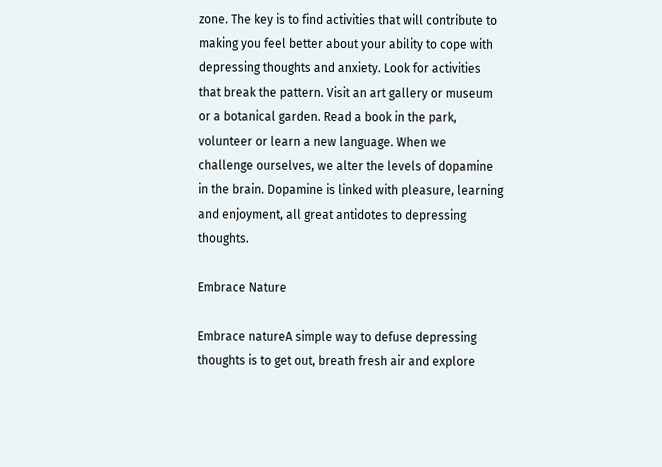zone. The key is to find activities that will contribute to making you feel better about your ability to cope with depressing thoughts and anxiety. Look for activities that break the pattern. Visit an art gallery or museum or a botanical garden. Read a book in the park, volunteer or learn a new language. When we challenge ourselves, we alter the levels of dopamine in the brain. Dopamine is linked with pleasure, learning and enjoyment, all great antidotes to depressing thoughts.

Embrace Nature

Embrace natureA simple way to defuse depressing thoughts is to get out, breath fresh air and explore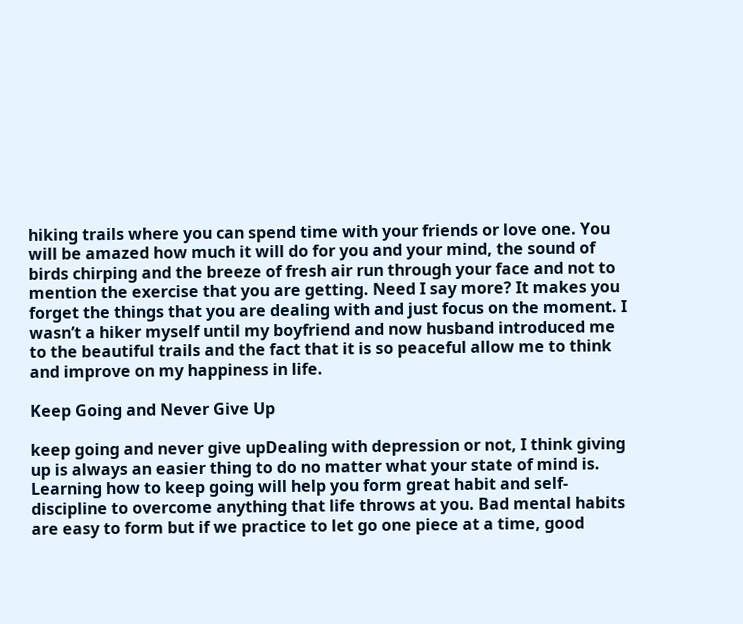hiking trails where you can spend time with your friends or love one. You will be amazed how much it will do for you and your mind, the sound of birds chirping and the breeze of fresh air run through your face and not to mention the exercise that you are getting. Need I say more? It makes you forget the things that you are dealing with and just focus on the moment. I wasn’t a hiker myself until my boyfriend and now husband introduced me to the beautiful trails and the fact that it is so peaceful allow me to think and improve on my happiness in life.

Keep Going and Never Give Up

keep going and never give upDealing with depression or not, I think giving up is always an easier thing to do no matter what your state of mind is. Learning how to keep going will help you form great habit and self-discipline to overcome anything that life throws at you. Bad mental habits are easy to form but if we practice to let go one piece at a time, good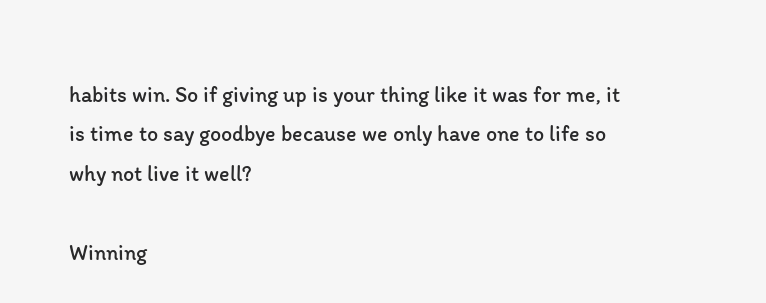habits win. So if giving up is your thing like it was for me, it is time to say goodbye because we only have one to life so why not live it well?

Winning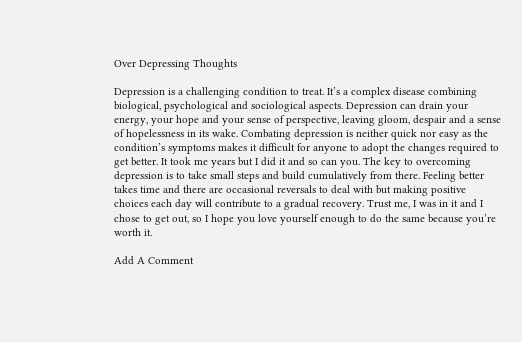Over Depressing Thoughts

Depression is a challenging condition to treat. It’s a complex disease combining biological, psychological and sociological aspects. Depression can drain your energy, your hope and your sense of perspective, leaving gloom, despair and a sense of hopelessness in its wake. Combating depression is neither quick nor easy as the condition’s symptoms makes it difficult for anyone to adopt the changes required to get better. It took me years but I did it and so can you. The key to overcoming depression is to take small steps and build cumulatively from there. Feeling better takes time and there are occasional reversals to deal with but making positive choices each day will contribute to a gradual recovery. Trust me, I was in it and I chose to get out, so I hope you love yourself enough to do the same because you’re worth it.

Add A Comment